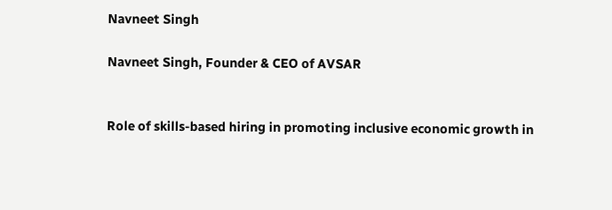Navneet Singh

Navneet Singh, Founder & CEO of AVSAR


Role of skills-based hiring in promoting inclusive economic growth in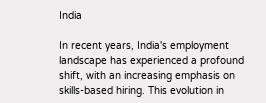India

In recent years, India's employment landscape has experienced a profound shift, with an increasing emphasis on skills-based hiring. This evolution in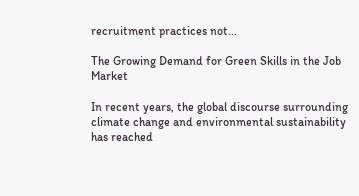recruitment practices not...

The Growing Demand for Green Skills in the Job Market

In recent years, the global discourse surrounding climate change and environmental sustainability has reached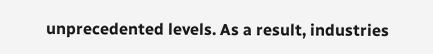unprecedented levels. As a result, industries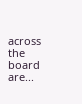across the board are...